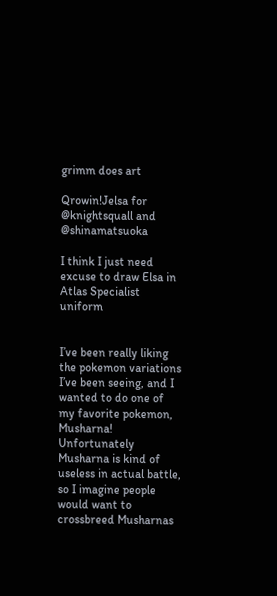grimm does art

Qrowin!Jelsa for @knightsquall and @shinamatsuoka

I think I just need excuse to draw Elsa in Atlas Specialist uniform


I’ve been really liking the pokemon variations I’ve been seeing, and I wanted to do one of my favorite pokemon, Musharna! Unfortunately Musharna is kind of useless in actual battle, so I imagine people would want to crossbreed Musharnas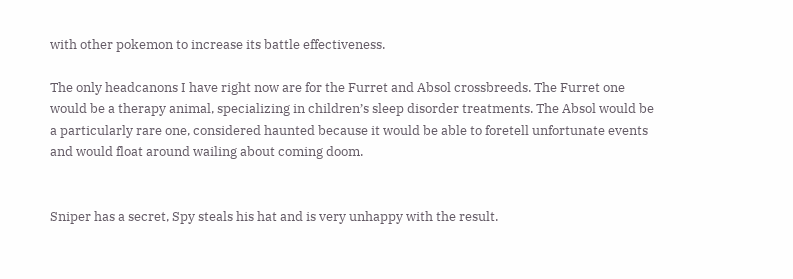with other pokemon to increase its battle effectiveness.

The only headcanons I have right now are for the Furret and Absol crossbreeds. The Furret one would be a therapy animal, specializing in children’s sleep disorder treatments. The Absol would be a particularly rare one, considered haunted because it would be able to foretell unfortunate events and would float around wailing about coming doom.


Sniper has a secret, Spy steals his hat and is very unhappy with the result.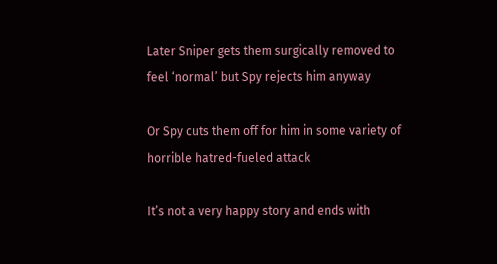Later Sniper gets them surgically removed to feel ‘normal’ but Spy rejects him anyway

Or Spy cuts them off for him in some variety of horrible hatred-fueled attack

It’s not a very happy story and ends with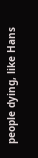people dying, like Hans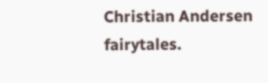Christian Andersen fairytales.